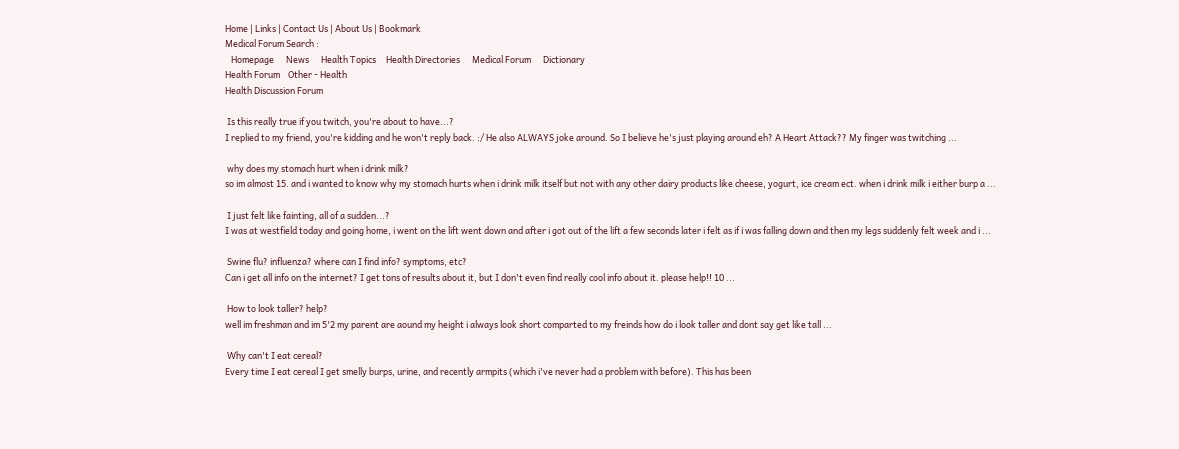Home | Links | Contact Us | About Us | Bookmark
Medical Forum Search :
   Homepage      News      Health Topics     Health Directories      Medical Forum      Dictionary
Health Forum    Other - Health
Health Discussion Forum

 Is this really true if you twitch, you're about to have...?
I replied to my friend, you're kidding and he won't reply back. :/ He also ALWAYS joke around. So I believe he's just playing around eh? A Heart Attack?? My finger was twitching ...

 why does my stomach hurt when i drink milk?
so im almost 15. and i wanted to know why my stomach hurts when i drink milk itself but not with any other dairy products like cheese, yogurt, ice cream ect. when i drink milk i either burp a ...

 I just felt like fainting, all of a sudden...?
I was at westfield today and going home, i went on the lift went down and after i got out of the lift a few seconds later i felt as if i was falling down and then my legs suddenly felt week and i ...

 Swine flu? influenza? where can I find info? symptoms, etc?
Can i get all info on the internet? I get tons of results about it, but I don't even find really cool info about it. please help!! 10 ...

 How to look taller? help?
well im freshman and im 5'2 my parent are aound my height i always look short comparted to my freinds how do i look taller and dont say get like tall ...

 Why can't I eat cereal?
Every time I eat cereal I get smelly burps, urine, and recently armpits (which i've never had a problem with before). This has been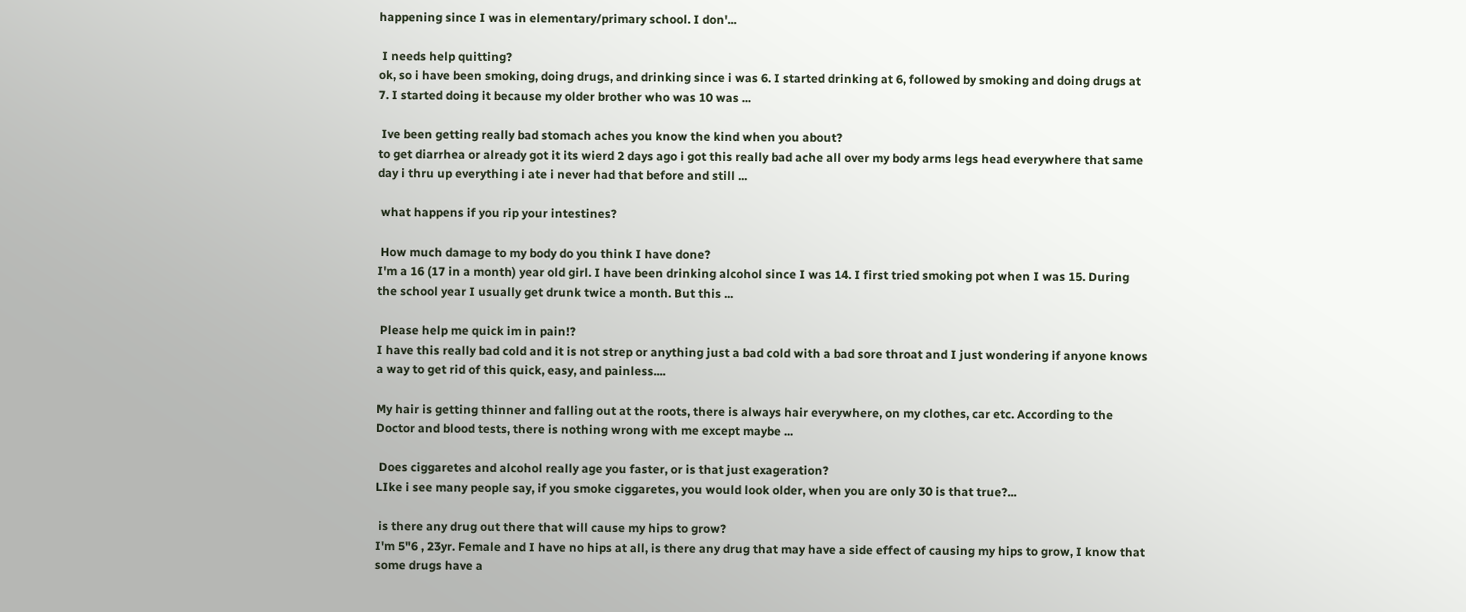happening since I was in elementary/primary school. I don'...

 I needs help quitting?
ok, so i have been smoking, doing drugs, and drinking since i was 6. I started drinking at 6, followed by smoking and doing drugs at 7. I started doing it because my older brother who was 10 was ...

 Ive been getting really bad stomach aches you know the kind when you about?
to get diarrhea or already got it its wierd 2 days ago i got this really bad ache all over my body arms legs head everywhere that same day i thru up everything i ate i never had that before and still ...

 what happens if you rip your intestines?

 How much damage to my body do you think I have done?
I'm a 16 (17 in a month) year old girl. I have been drinking alcohol since I was 14. I first tried smoking pot when I was 15. During the school year I usually get drunk twice a month. But this ...

 Please help me quick im in pain!?
I have this really bad cold and it is not strep or anything just a bad cold with a bad sore throat and I just wondering if anyone knows a way to get rid of this quick, easy, and painless....

My hair is getting thinner and falling out at the roots, there is always hair everywhere, on my clothes, car etc. According to the Doctor and blood tests, there is nothing wrong with me except maybe ...

 Does ciggaretes and alcohol really age you faster, or is that just exageration?
LIke i see many people say, if you smoke ciggaretes, you would look older, when you are only 30 is that true?...

 is there any drug out there that will cause my hips to grow?
I'm 5"6 , 23yr. Female and I have no hips at all, is there any drug that may have a side effect of causing my hips to grow, I know that some drugs have a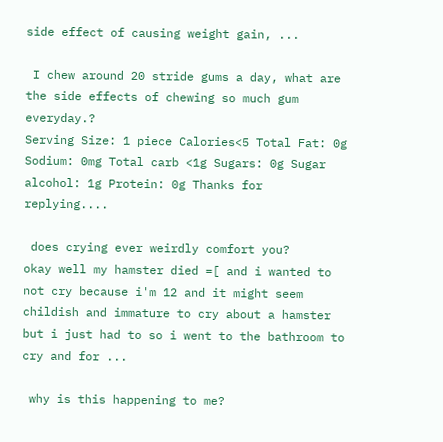side effect of causing weight gain, ...

 I chew around 20 stride gums a day, what are the side effects of chewing so much gum everyday.?
Serving Size: 1 piece Calories<5 Total Fat: 0g Sodium: 0mg Total carb <1g Sugars: 0g Sugar alcohol: 1g Protein: 0g Thanks for replying....

 does crying ever weirdly comfort you?
okay well my hamster died =[ and i wanted to not cry because i'm 12 and it might seem childish and immature to cry about a hamster but i just had to so i went to the bathroom to cry and for ...

 why is this happening to me?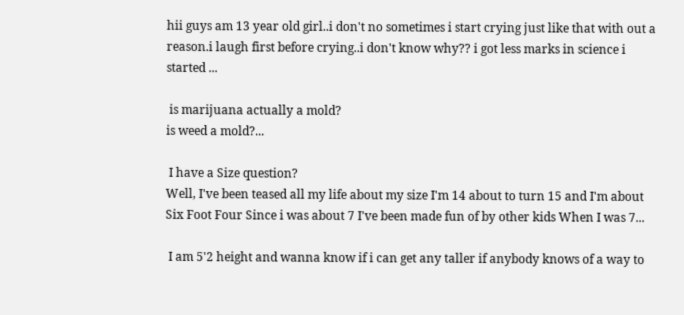hii guys am 13 year old girl..i don't no sometimes i start crying just like that with out a reason.i laugh first before crying..i don't know why?? i got less marks in science i started ...

 is marijuana actually a mold?
is weed a mold?...

 I have a Size question?
Well, I've been teased all my life about my size I'm 14 about to turn 15 and I'm about Six Foot Four Since i was about 7 I've been made fun of by other kids When I was 7...

 I am 5'2 height and wanna know if i can get any taller if anybody knows of a way to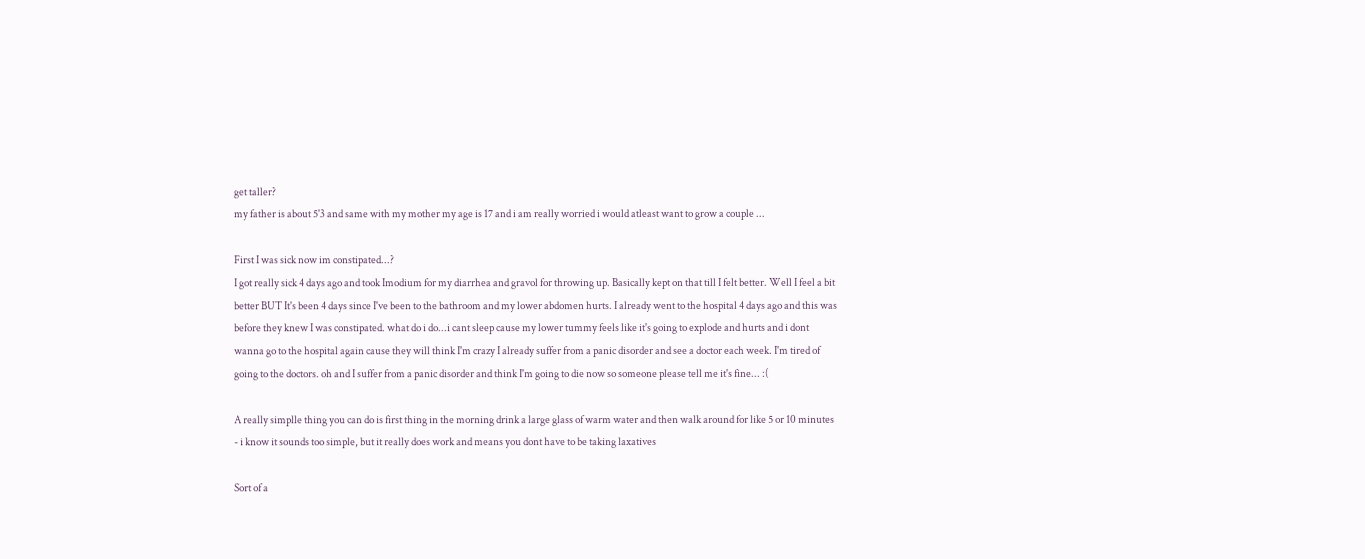get taller?
my father is about 5'3 and same with my mother my age is 17 and i am really worried i would atleast want to grow a couple ...

First I was sick now im constipated...?
I got really sick 4 days ago and took Imodium for my diarrhea and gravol for throwing up. Basically kept on that till I felt better. Well I feel a bit better BUT It's been 4 days since I've been to the bathroom and my lower abdomen hurts. I already went to the hospital 4 days ago and this was before they knew I was constipated. what do i do...i cant sleep cause my lower tummy feels like it's going to explode and hurts and i dont wanna go to the hospital again cause they will think I'm crazy I already suffer from a panic disorder and see a doctor each week. I'm tired of going to the doctors. oh and I suffer from a panic disorder and think I'm going to die now so someone please tell me it's fine... :(

A really simplle thing you can do is first thing in the morning drink a large glass of warm water and then walk around for like 5 or 10 minutes - i know it sounds too simple, but it really does work and means you dont have to be taking laxatives

Sort of a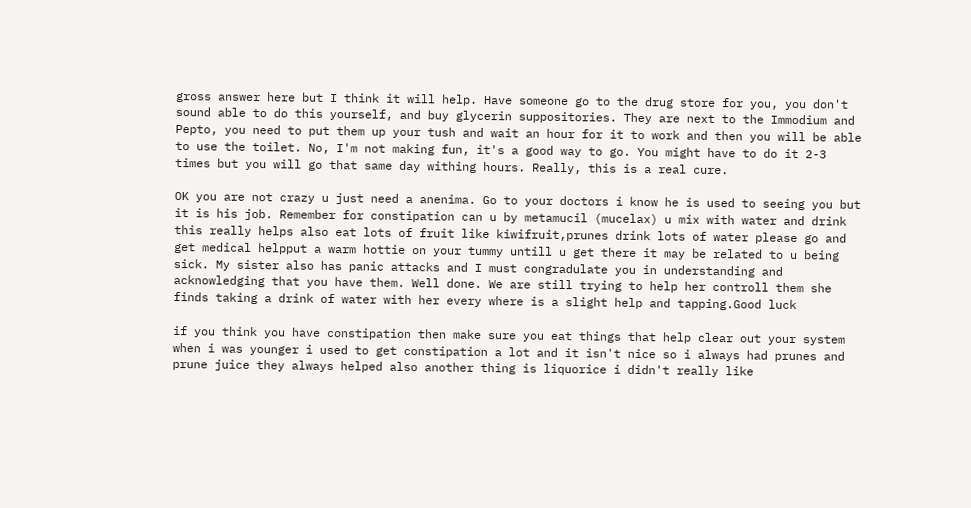gross answer here but I think it will help. Have someone go to the drug store for you, you don't sound able to do this yourself, and buy glycerin suppositories. They are next to the Immodium and Pepto, you need to put them up your tush and wait an hour for it to work and then you will be able to use the toilet. No, I'm not making fun, it's a good way to go. You might have to do it 2-3 times but you will go that same day withing hours. Really, this is a real cure.

OK you are not crazy u just need a anenima. Go to your doctors i know he is used to seeing you but it is his job. Remember for constipation can u by metamucil (mucelax) u mix with water and drink this really helps also eat lots of fruit like kiwifruit,prunes drink lots of water please go and get medical helpput a warm hottie on your tummy untill u get there it may be related to u being sick. My sister also has panic attacks and I must congradulate you in understanding and acknowledging that you have them. Well done. We are still trying to help her controll them she finds taking a drink of water with her every where is a slight help and tapping.Good luck

if you think you have constipation then make sure you eat things that help clear out your system when i was younger i used to get constipation a lot and it isn't nice so i always had prunes and prune juice they always helped also another thing is liquorice i didn't really like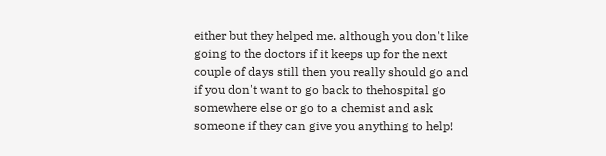either but they helped me. although you don't like going to the doctors if it keeps up for the next couple of days still then you really should go and if you don't want to go back to thehospital go somewhere else or go to a chemist and ask someone if they can give you anything to help!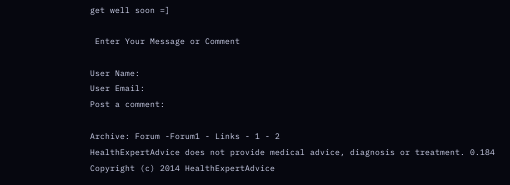get well soon =]

 Enter Your Message or Comment

User Name:
User Email:
Post a comment:

Archive: Forum -Forum1 - Links - 1 - 2
HealthExpertAdvice does not provide medical advice, diagnosis or treatment. 0.184
Copyright (c) 2014 HealthExpertAdvice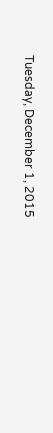Tuesday, December 1, 2015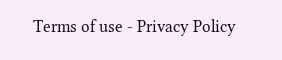Terms of use - Privacy Policy